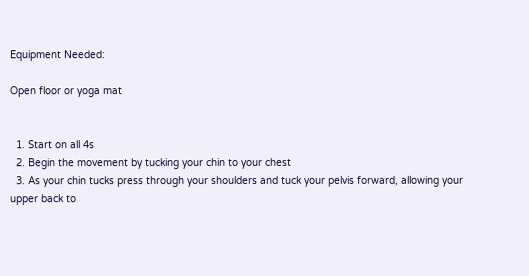Equipment Needed:

Open floor or yoga mat


  1. Start on all 4s
  2. Begin the movement by tucking your chin to your chest
  3. As your chin tucks press through your shoulders and tuck your pelvis forward, allowing your upper back to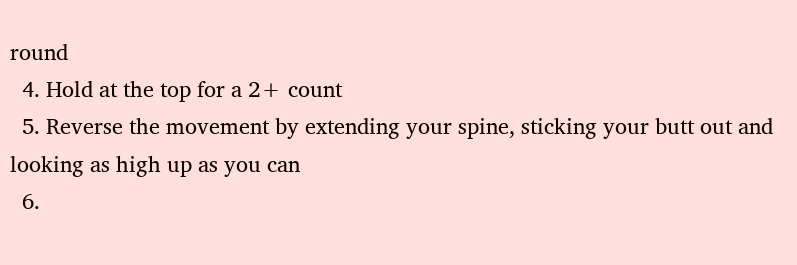round
  4. Hold at the top for a 2+ count
  5. Reverse the movement by extending your spine, sticking your butt out and looking as high up as you can
  6.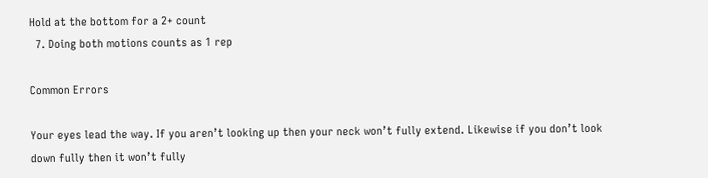Hold at the bottom for a 2+ count
  7. Doing both motions counts as 1 rep

Common Errors

Your eyes lead the way. If you aren’t looking up then your neck won’t fully extend. Likewise if you don’t look down fully then it won’t fully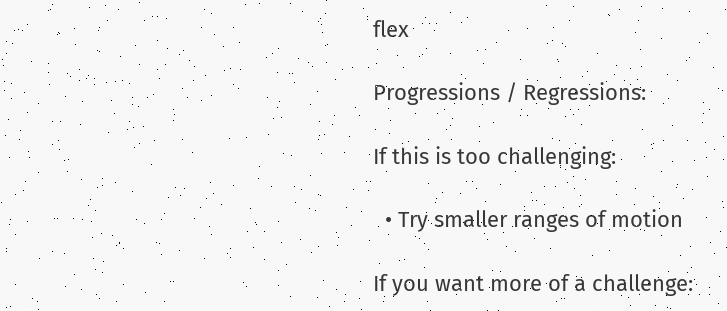flex

Progressions / Regressions:

If this is too challenging:

  • Try smaller ranges of motion

If you want more of a challenge: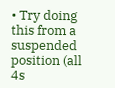• Try doing this from a suspended position (all 4s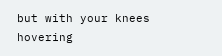but with your knees hovering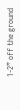1-2” off the ground